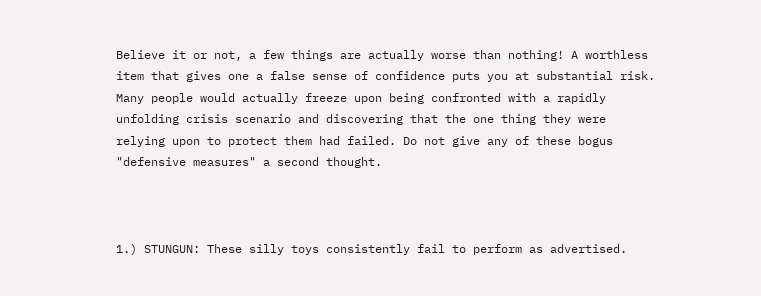Believe it or not, a few things are actually worse than nothing! A worthless item that gives one a false sense of confidence puts you at substantial risk. Many people would actually freeze upon being confronted with a rapidly unfolding crisis scenario and discovering that the one thing they were relying upon to protect them had failed. Do not give any of these bogus "defensive measures" a second thought.



1.) STUNGUN: These silly toys consistently fail to perform as advertised.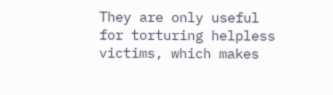They are only useful for torturing helpless victims, which makes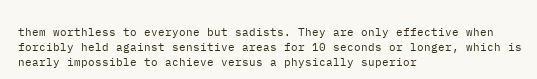them worthless to everyone but sadists. They are only effective when forcibly held against sensitive areas for 10 seconds or longer, which is nearly impossible to achieve versus a physically superior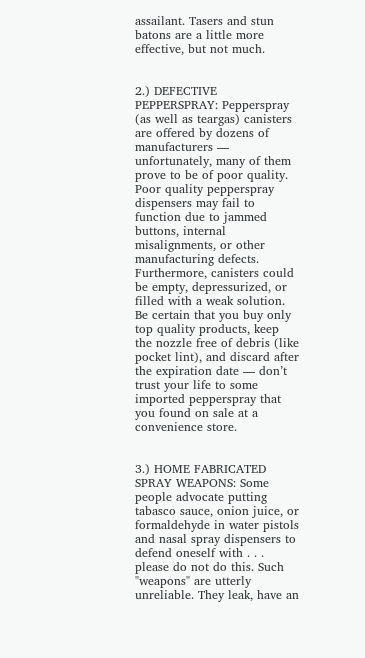assailant. Tasers and stun batons are a little more effective, but not much.


2.) DEFECTIVE PEPPERSPRAY: Pepperspray (as well as teargas) canisters are offered by dozens of manufacturers — unfortunately, many of them prove to be of poor quality. Poor quality pepperspray dispensers may fail to function due to jammed buttons, internal misalignments, or other manufacturing defects. Furthermore, canisters could be empty, depressurized, or filled with a weak solution. Be certain that you buy only top quality products, keep the nozzle free of debris (like pocket lint), and discard after the expiration date — don’t trust your life to some imported pepperspray that you found on sale at a convenience store.


3.) HOME FABRICATED SPRAY WEAPONS: Some people advocate putting tabasco sauce, onion juice, or formaldehyde in water pistols and nasal spray dispensers to defend oneself with . . . please do not do this. Such "weapons" are utterly unreliable. They leak, have an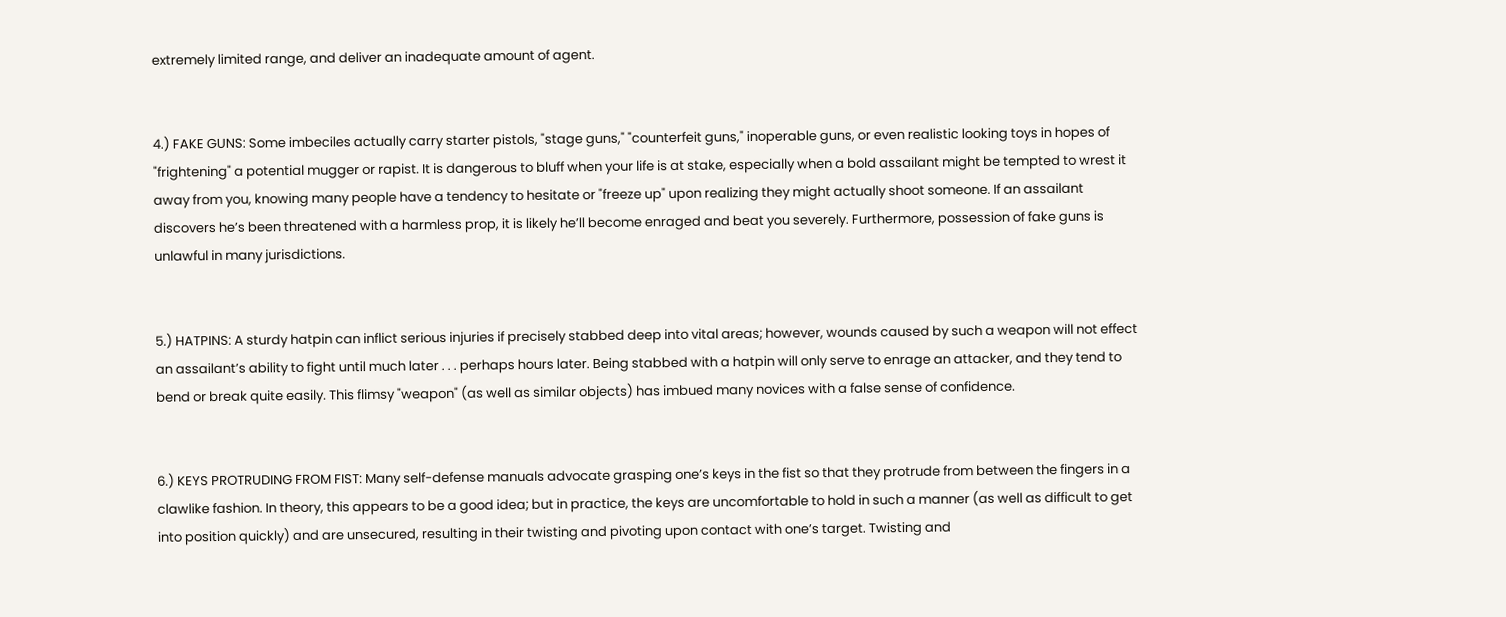extremely limited range, and deliver an inadequate amount of agent.


4.) FAKE GUNS: Some imbeciles actually carry starter pistols, "stage guns," "counterfeit guns," inoperable guns, or even realistic looking toys in hopes of "frightening" a potential mugger or rapist. It is dangerous to bluff when your life is at stake, especially when a bold assailant might be tempted to wrest it away from you, knowing many people have a tendency to hesitate or "freeze up" upon realizing they might actually shoot someone. If an assailant discovers he’s been threatened with a harmless prop, it is likely he’ll become enraged and beat you severely. Furthermore, possession of fake guns is unlawful in many jurisdictions.


5.) HATPINS: A sturdy hatpin can inflict serious injuries if precisely stabbed deep into vital areas; however, wounds caused by such a weapon will not effect an assailant’s ability to fight until much later . . . perhaps hours later. Being stabbed with a hatpin will only serve to enrage an attacker, and they tend to bend or break quite easily. This flimsy "weapon" (as well as similar objects) has imbued many novices with a false sense of confidence.


6.) KEYS PROTRUDING FROM FIST: Many self-defense manuals advocate grasping one’s keys in the fist so that they protrude from between the fingers in a clawlike fashion. In theory, this appears to be a good idea; but in practice, the keys are uncomfortable to hold in such a manner (as well as difficult to get into position quickly) and are unsecured, resulting in their twisting and pivoting upon contact with one’s target. Twisting and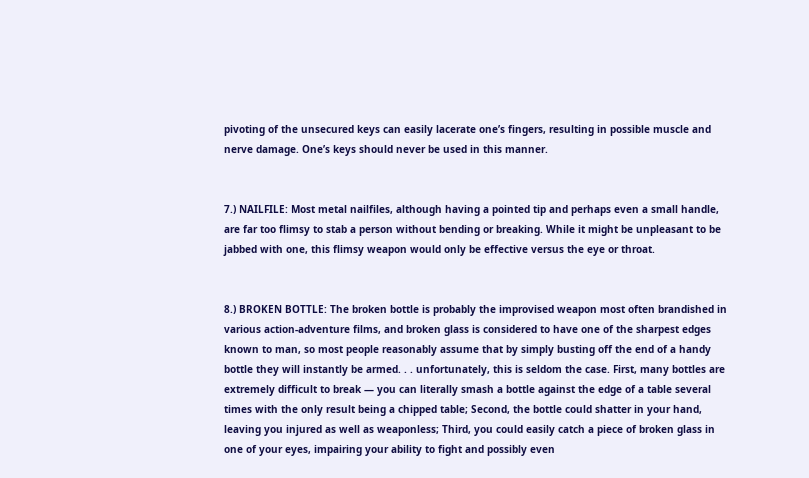pivoting of the unsecured keys can easily lacerate one’s fingers, resulting in possible muscle and nerve damage. One’s keys should never be used in this manner.


7.) NAILFILE: Most metal nailfiles, although having a pointed tip and perhaps even a small handle, are far too flimsy to stab a person without bending or breaking. While it might be unpleasant to be jabbed with one, this flimsy weapon would only be effective versus the eye or throat.


8.) BROKEN BOTTLE: The broken bottle is probably the improvised weapon most often brandished in various action-adventure films, and broken glass is considered to have one of the sharpest edges known to man, so most people reasonably assume that by simply busting off the end of a handy bottle they will instantly be armed. . . unfortunately, this is seldom the case. First, many bottles are extremely difficult to break — you can literally smash a bottle against the edge of a table several times with the only result being a chipped table; Second, the bottle could shatter in your hand, leaving you injured as well as weaponless; Third, you could easily catch a piece of broken glass in one of your eyes, impairing your ability to fight and possibly even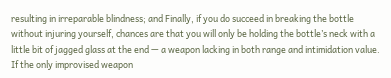resulting in irreparable blindness; and Finally, if you do succeed in breaking the bottle without injuring yourself, chances are that you will only be holding the bottle’s neck with a little bit of jagged glass at the end — a weapon lacking in both range and intimidation value. If the only improvised weapon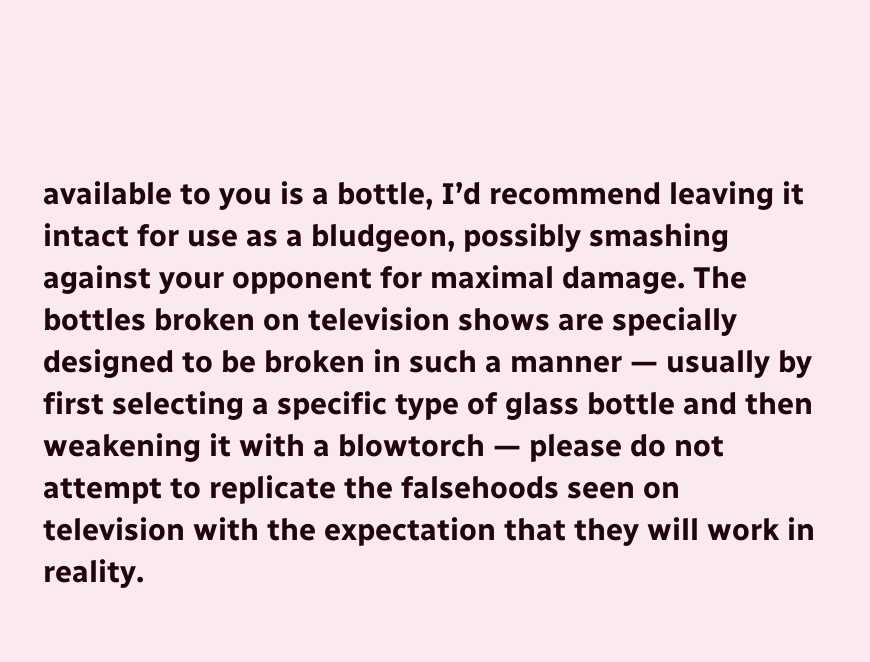available to you is a bottle, I’d recommend leaving it intact for use as a bludgeon, possibly smashing against your opponent for maximal damage. The bottles broken on television shows are specially designed to be broken in such a manner — usually by first selecting a specific type of glass bottle and then weakening it with a blowtorch — please do not attempt to replicate the falsehoods seen on television with the expectation that they will work in reality.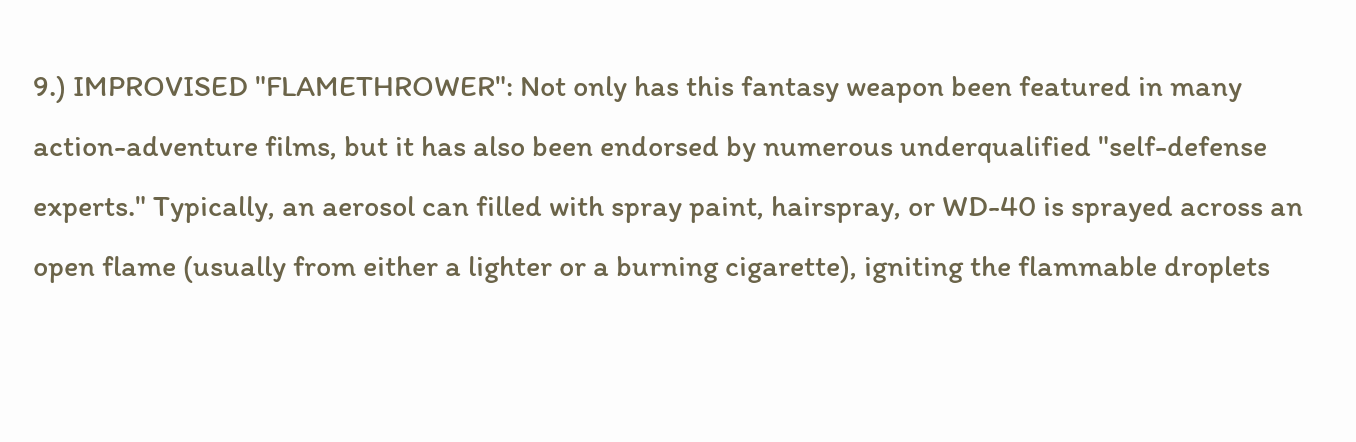9.) IMPROVISED "FLAMETHROWER": Not only has this fantasy weapon been featured in many action-adventure films, but it has also been endorsed by numerous underqualified "self-defense experts." Typically, an aerosol can filled with spray paint, hairspray, or WD-40 is sprayed across an open flame (usually from either a lighter or a burning cigarette), igniting the flammable droplets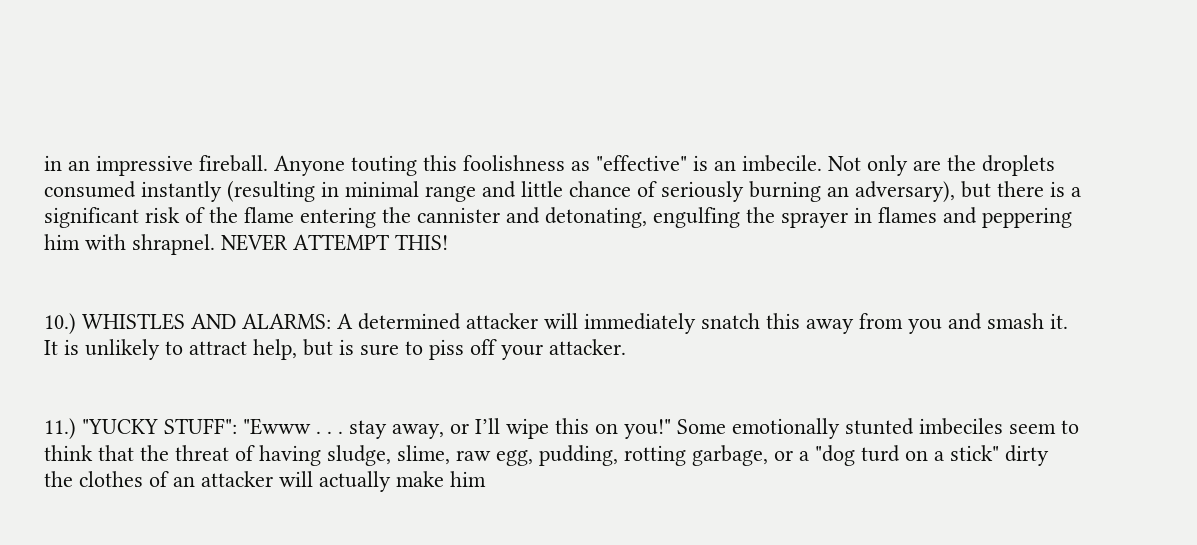in an impressive fireball. Anyone touting this foolishness as "effective" is an imbecile. Not only are the droplets consumed instantly (resulting in minimal range and little chance of seriously burning an adversary), but there is a significant risk of the flame entering the cannister and detonating, engulfing the sprayer in flames and peppering him with shrapnel. NEVER ATTEMPT THIS!


10.) WHISTLES AND ALARMS: A determined attacker will immediately snatch this away from you and smash it. It is unlikely to attract help, but is sure to piss off your attacker.


11.) "YUCKY STUFF": "Ewww . . . stay away, or I’ll wipe this on you!" Some emotionally stunted imbeciles seem to think that the threat of having sludge, slime, raw egg, pudding, rotting garbage, or a "dog turd on a stick" dirty the clothes of an attacker will actually make him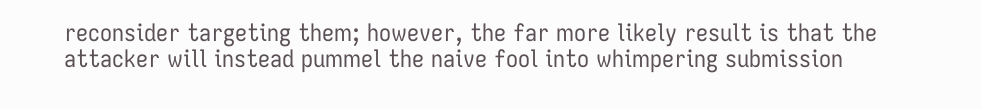reconsider targeting them; however, the far more likely result is that the attacker will instead pummel the naive fool into whimpering submission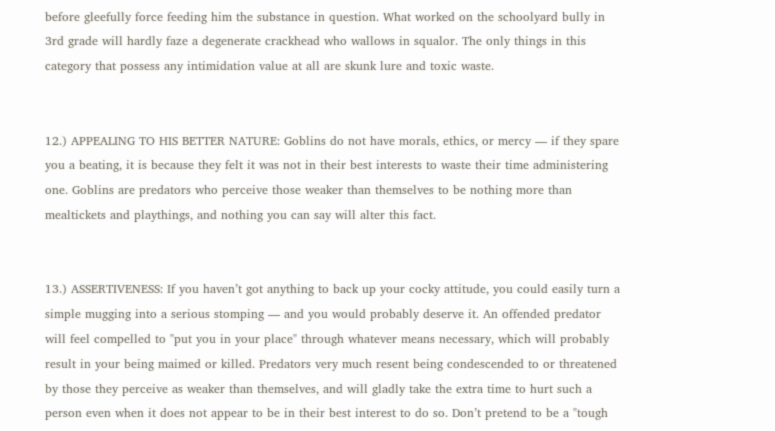before gleefully force feeding him the substance in question. What worked on the schoolyard bully in 3rd grade will hardly faze a degenerate crackhead who wallows in squalor. The only things in this category that possess any intimidation value at all are skunk lure and toxic waste.


12.) APPEALING TO HIS BETTER NATURE: Goblins do not have morals, ethics, or mercy — if they spare you a beating, it is because they felt it was not in their best interests to waste their time administering one. Goblins are predators who perceive those weaker than themselves to be nothing more than mealtickets and playthings, and nothing you can say will alter this fact.


13.) ASSERTIVENESS: If you haven’t got anything to back up your cocky attitude, you could easily turn a simple mugging into a serious stomping — and you would probably deserve it. An offended predator will feel compelled to "put you in your place" through whatever means necessary, which will probably result in your being maimed or killed. Predators very much resent being condescended to or threatened by those they perceive as weaker than themselves, and will gladly take the extra time to hurt such a person even when it does not appear to be in their best interest to do so. Don’t pretend to be a "tough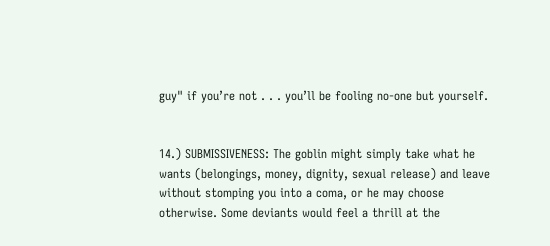guy" if you’re not . . . you’ll be fooling no-one but yourself.


14.) SUBMISSIVENESS: The goblin might simply take what he wants (belongings, money, dignity, sexual release) and leave without stomping you into a coma, or he may choose otherwise. Some deviants would feel a thrill at the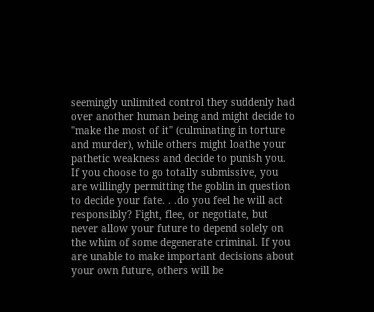seemingly unlimited control they suddenly had over another human being and might decide to "make the most of it" (culminating in torture and murder), while others might loathe your pathetic weakness and decide to punish you. If you choose to go totally submissive, you are willingly permitting the goblin in question to decide your fate. . .do you feel he will act responsibly? Fight, flee, or negotiate, but never allow your future to depend solely on the whim of some degenerate criminal. If you are unable to make important decisions about your own future, others will be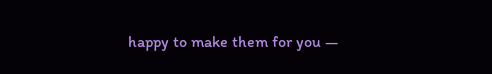happy to make them for you —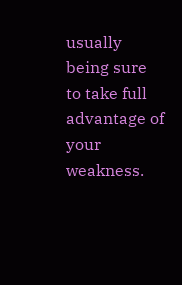usually being sure to take full advantage of your weakness.